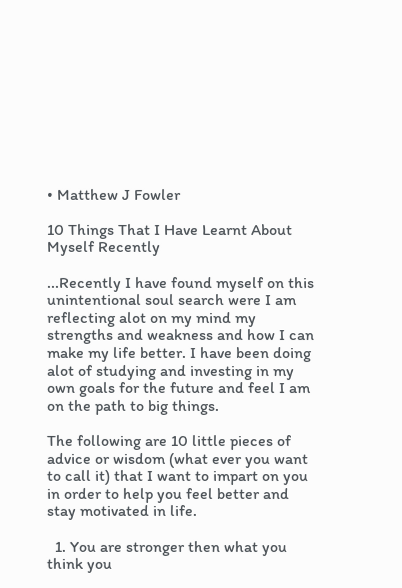• Matthew J Fowler

10 Things That I Have Learnt About Myself Recently

...Recently I have found myself on this unintentional soul search were I am reflecting alot on my mind my strengths and weakness and how I can make my life better. I have been doing alot of studying and investing in my own goals for the future and feel I am on the path to big things.

The following are 10 little pieces of advice or wisdom (what ever you want to call it) that I want to impart on you in order to help you feel better and stay motivated in life.

  1. You are stronger then what you think you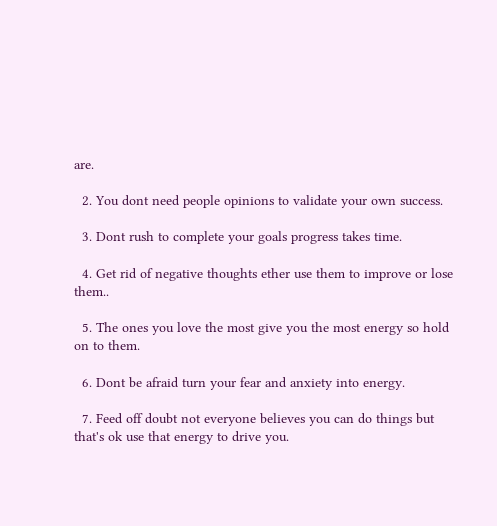are.

  2. You dont need people opinions to validate your own success.

  3. Dont rush to complete your goals progress takes time.

  4. Get rid of negative thoughts ether use them to improve or lose them..

  5. The ones you love the most give you the most energy so hold on to them.

  6. Dont be afraid turn your fear and anxiety into energy.

  7. Feed off doubt not everyone believes you can do things but that's ok use that energy to drive you.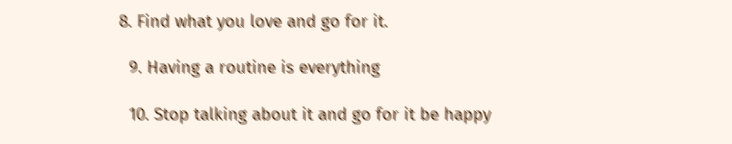8. Find what you love and go for it.

  9. Having a routine is everything

  10. Stop talking about it and go for it be happy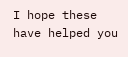I hope these have helped you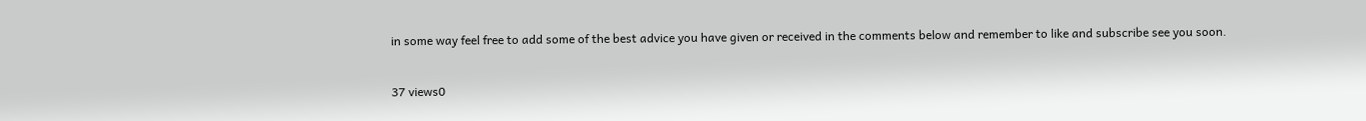in some way feel free to add some of the best advice you have given or received in the comments below and remember to like and subscribe see you soon.

37 views0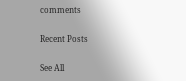comments

Recent Posts

See All